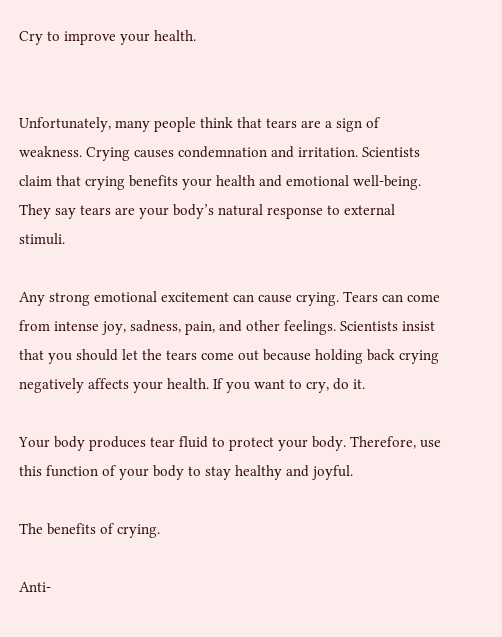Cry to improve your health.


Unfortunately, many people think that tears are a sign of weakness. Crying causes condemnation and irritation. Scientists claim that crying benefits your health and emotional well-being. They say tears are your body’s natural response to external stimuli.

Any strong emotional excitement can cause crying. Tears can come from intense joy, sadness, pain, and other feelings. Scientists insist that you should let the tears come out because holding back crying negatively affects your health. If you want to cry, do it.

Your body produces tear fluid to protect your body. Therefore, use this function of your body to stay healthy and joyful.

The benefits of crying.

Anti-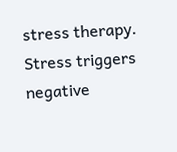stress therapy. Stress triggers negative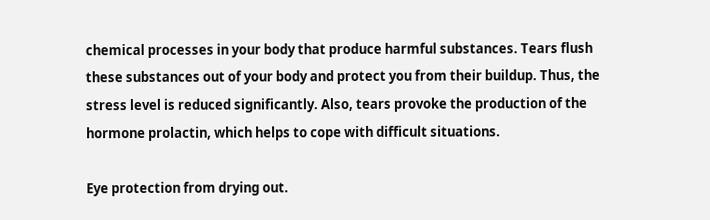chemical processes in your body that produce harmful substances. Tears flush these substances out of your body and protect you from their buildup. Thus, the stress level is reduced significantly. Also, tears provoke the production of the hormone prolactin, which helps to cope with difficult situations.

Eye protection from drying out.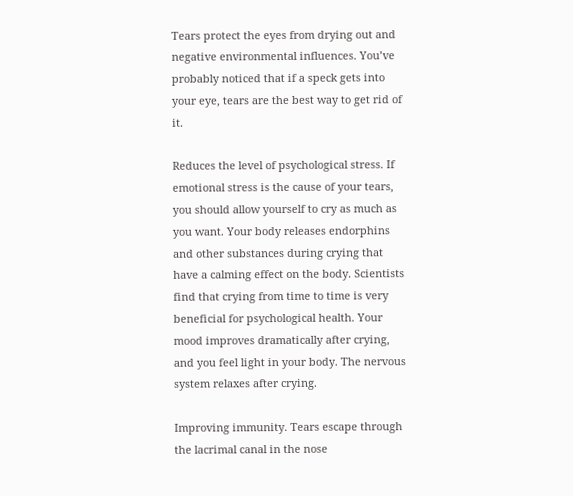Tears protect the eyes from drying out and negative environmental influences. You’ve probably noticed that if a speck gets into your eye, tears are the best way to get rid of it.

Reduces the level of psychological stress. If emotional stress is the cause of your tears, you should allow yourself to cry as much as you want. Your body releases endorphins and other substances during crying that have a calming effect on the body. Scientists find that crying from time to time is very beneficial for psychological health. Your mood improves dramatically after crying, and you feel light in your body. The nervous system relaxes after crying.

Improving immunity. Tears escape through the lacrimal canal in the nose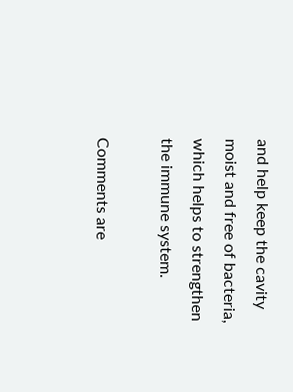and help keep the cavity moist and free of bacteria, which helps to strengthen the immune system.

Comments are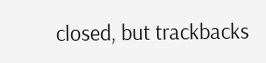closed, but trackbacks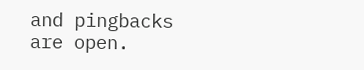and pingbacks are open.